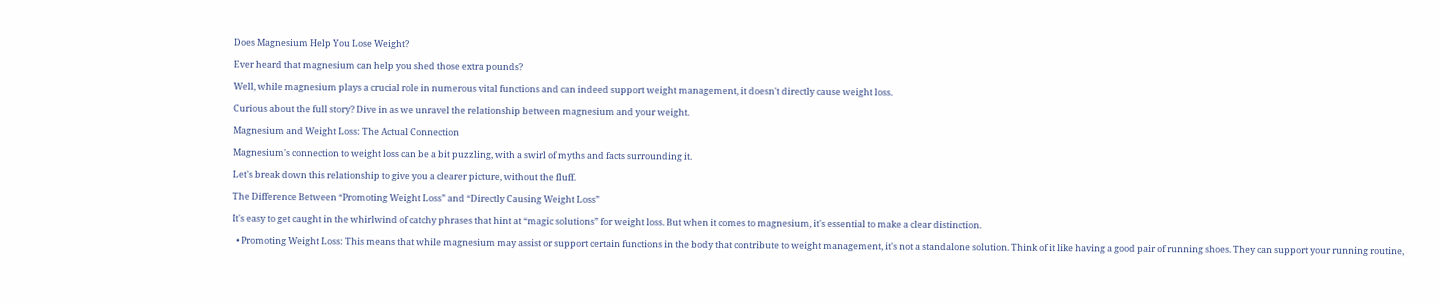Does Magnesium Help You Lose Weight?

Ever heard that magnesium can help you shed those extra pounds?

Well, while magnesium plays a crucial role in numerous vital functions and can indeed support weight management, it doesn't directly cause weight loss.

Curious about the full story? Dive in as we unravel the relationship between magnesium and your weight.

Magnesium and Weight Loss: The Actual Connection

Magnesium's connection to weight loss can be a bit puzzling, with a swirl of myths and facts surrounding it.

Let's break down this relationship to give you a clearer picture, without the fluff.

The Difference Between “Promoting Weight Loss” and “Directly Causing Weight Loss”

It's easy to get caught in the whirlwind of catchy phrases that hint at “magic solutions” for weight loss. But when it comes to magnesium, it's essential to make a clear distinction.

  • Promoting Weight Loss: This means that while magnesium may assist or support certain functions in the body that contribute to weight management, it's not a standalone solution. Think of it like having a good pair of running shoes. They can support your running routine,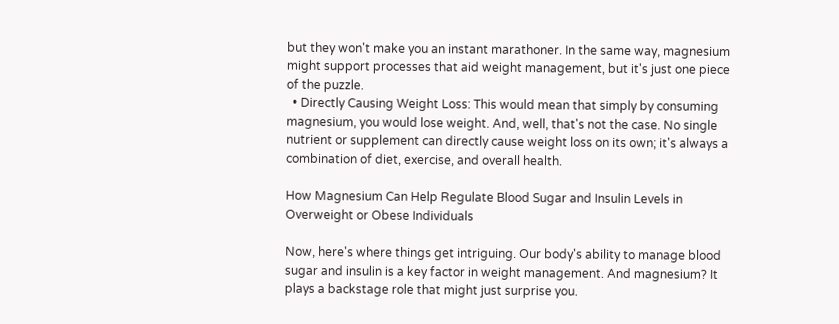but they won't make you an instant marathoner. In the same way, magnesium might support processes that aid weight management, but it's just one piece of the puzzle.
  • Directly Causing Weight Loss: This would mean that simply by consuming magnesium, you would lose weight. And, well, that's not the case. No single nutrient or supplement can directly cause weight loss on its own; it's always a combination of diet, exercise, and overall health.

How Magnesium Can Help Regulate Blood Sugar and Insulin Levels in Overweight or Obese Individuals

Now, here's where things get intriguing. Our body's ability to manage blood sugar and insulin is a key factor in weight management. And magnesium? It plays a backstage role that might just surprise you.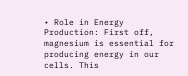• Role in Energy Production: First off, magnesium is essential for producing energy in our cells. This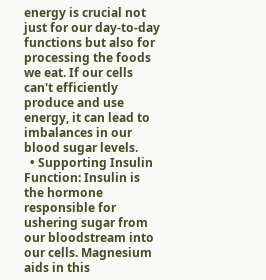energy is crucial not just for our day-to-day functions but also for processing the foods we eat. If our cells can't efficiently produce and use energy, it can lead to imbalances in our blood sugar levels.
  • Supporting Insulin Function: Insulin is the hormone responsible for ushering sugar from our bloodstream into our cells. Magnesium aids in this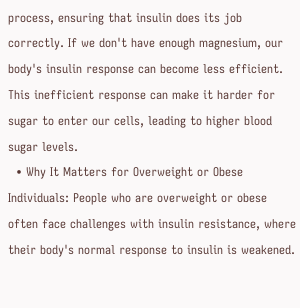process, ensuring that insulin does its job correctly. If we don't have enough magnesium, our body's insulin response can become less efficient. This inefficient response can make it harder for sugar to enter our cells, leading to higher blood sugar levels.
  • Why It Matters for Overweight or Obese Individuals: People who are overweight or obese often face challenges with insulin resistance, where their body's normal response to insulin is weakened.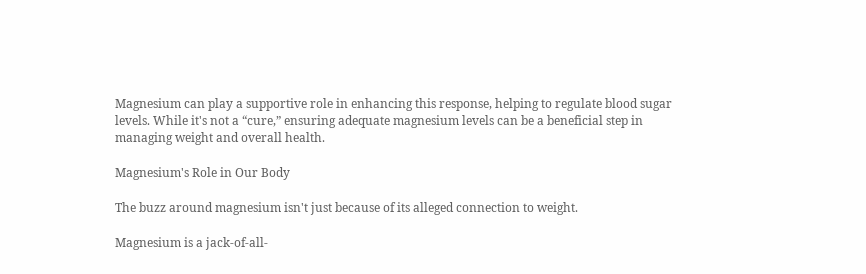Magnesium can play a supportive role in enhancing this response, helping to regulate blood sugar levels. While it's not a “cure,” ensuring adequate magnesium levels can be a beneficial step in managing weight and overall health.

Magnesium's Role in Our Body

The buzz around magnesium isn't just because of its alleged connection to weight.

Magnesium is a jack-of-all-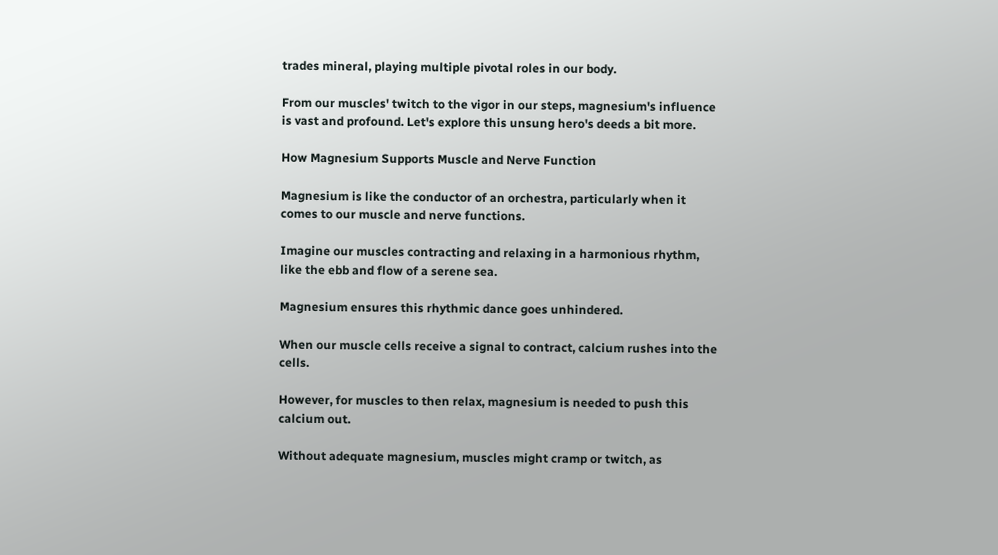trades mineral, playing multiple pivotal roles in our body.

From our muscles' twitch to the vigor in our steps, magnesium's influence is vast and profound. Let's explore this unsung hero's deeds a bit more.

How Magnesium Supports Muscle and Nerve Function

Magnesium is like the conductor of an orchestra, particularly when it comes to our muscle and nerve functions.

Imagine our muscles contracting and relaxing in a harmonious rhythm, like the ebb and flow of a serene sea.

Magnesium ensures this rhythmic dance goes unhindered.

When our muscle cells receive a signal to contract, calcium rushes into the cells.

However, for muscles to then relax, magnesium is needed to push this calcium out.

Without adequate magnesium, muscles might cramp or twitch, as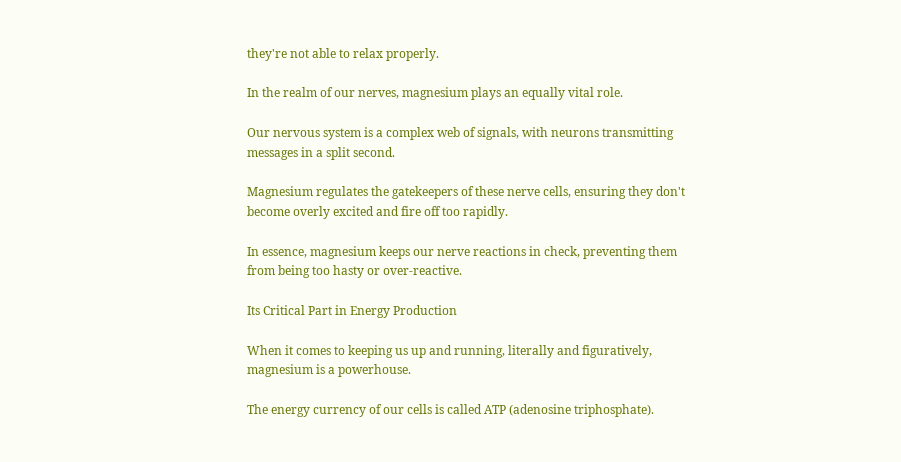they're not able to relax properly.

In the realm of our nerves, magnesium plays an equally vital role.

Our nervous system is a complex web of signals, with neurons transmitting messages in a split second.

Magnesium regulates the gatekeepers of these nerve cells, ensuring they don't become overly excited and fire off too rapidly.

In essence, magnesium keeps our nerve reactions in check, preventing them from being too hasty or over-reactive.

Its Critical Part in Energy Production

When it comes to keeping us up and running, literally and figuratively, magnesium is a powerhouse.

The energy currency of our cells is called ATP (adenosine triphosphate).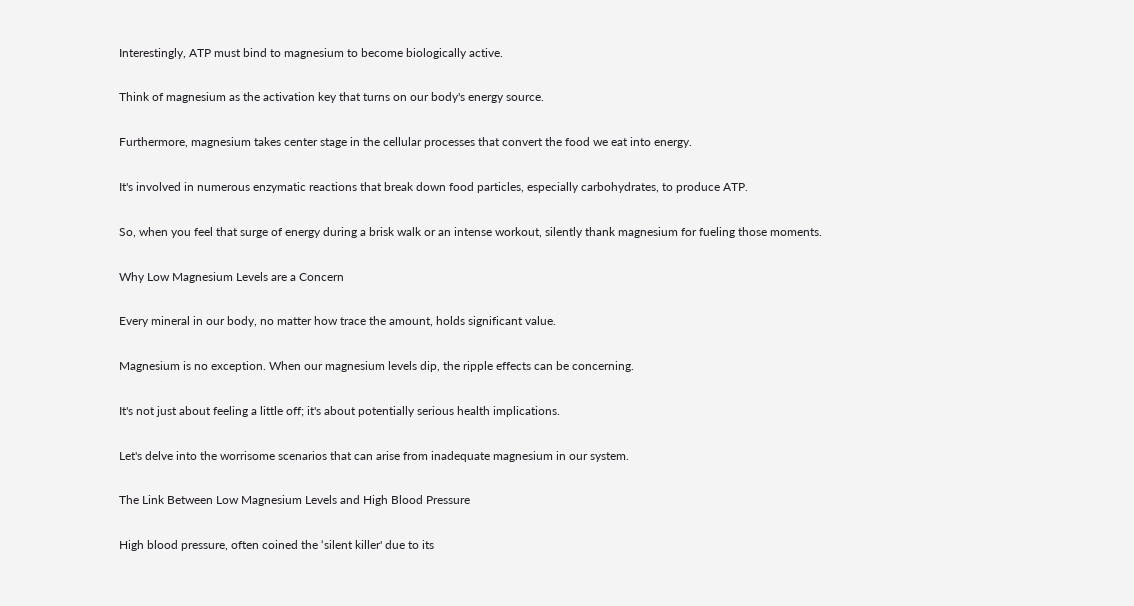Interestingly, ATP must bind to magnesium to become biologically active.

Think of magnesium as the activation key that turns on our body's energy source.

Furthermore, magnesium takes center stage in the cellular processes that convert the food we eat into energy.

It's involved in numerous enzymatic reactions that break down food particles, especially carbohydrates, to produce ATP.

So, when you feel that surge of energy during a brisk walk or an intense workout, silently thank magnesium for fueling those moments.

Why Low Magnesium Levels are a Concern

Every mineral in our body, no matter how trace the amount, holds significant value.

Magnesium is no exception. When our magnesium levels dip, the ripple effects can be concerning.

It's not just about feeling a little off; it's about potentially serious health implications.

Let's delve into the worrisome scenarios that can arise from inadequate magnesium in our system.

The Link Between Low Magnesium Levels and High Blood Pressure

High blood pressure, often coined the ‘silent killer' due to its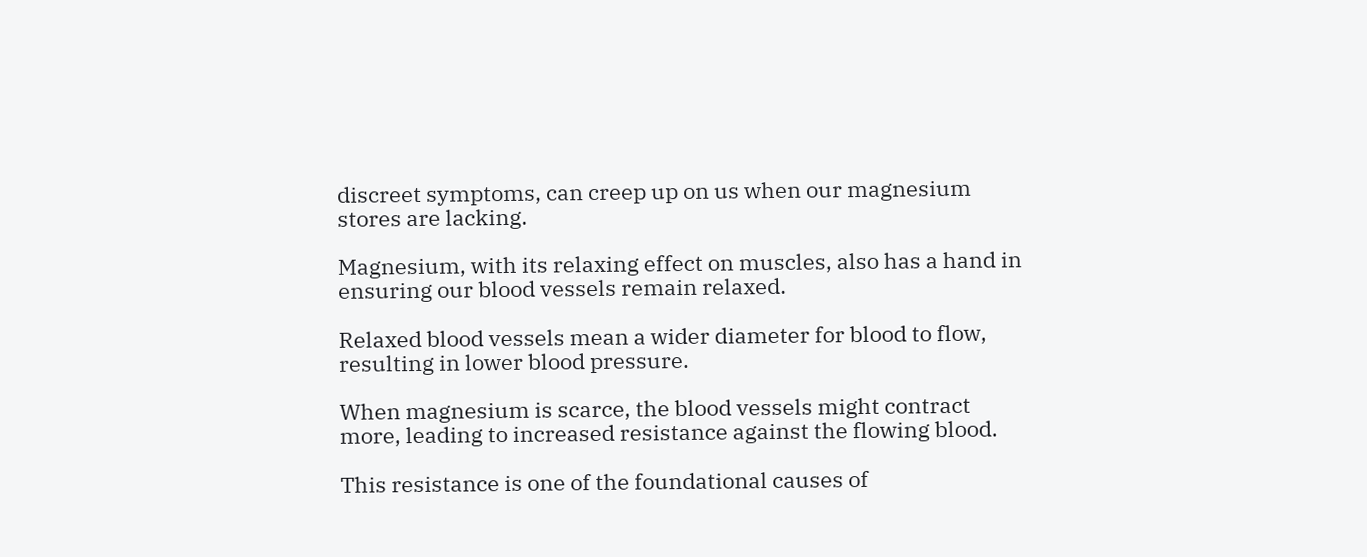discreet symptoms, can creep up on us when our magnesium stores are lacking.

Magnesium, with its relaxing effect on muscles, also has a hand in ensuring our blood vessels remain relaxed.

Relaxed blood vessels mean a wider diameter for blood to flow, resulting in lower blood pressure.

When magnesium is scarce, the blood vessels might contract more, leading to increased resistance against the flowing blood.

This resistance is one of the foundational causes of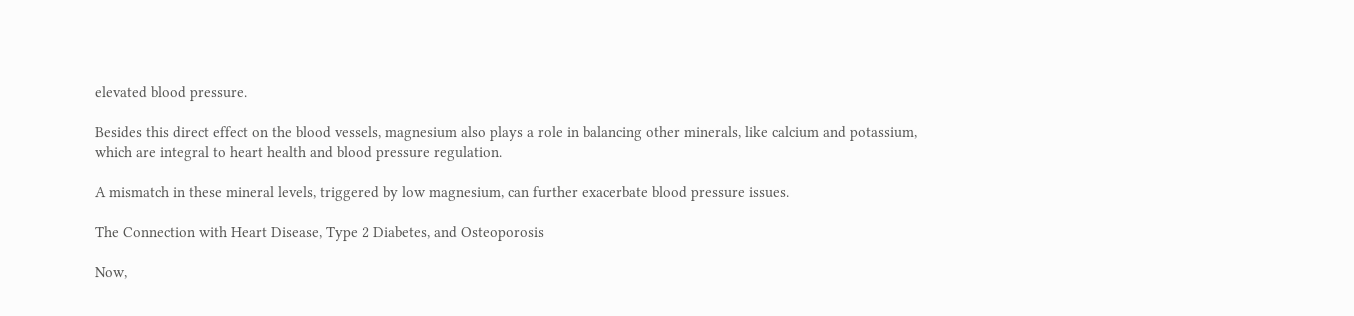elevated blood pressure.

Besides this direct effect on the blood vessels, magnesium also plays a role in balancing other minerals, like calcium and potassium, which are integral to heart health and blood pressure regulation.

A mismatch in these mineral levels, triggered by low magnesium, can further exacerbate blood pressure issues.

The Connection with Heart Disease, Type 2 Diabetes, and Osteoporosis

Now,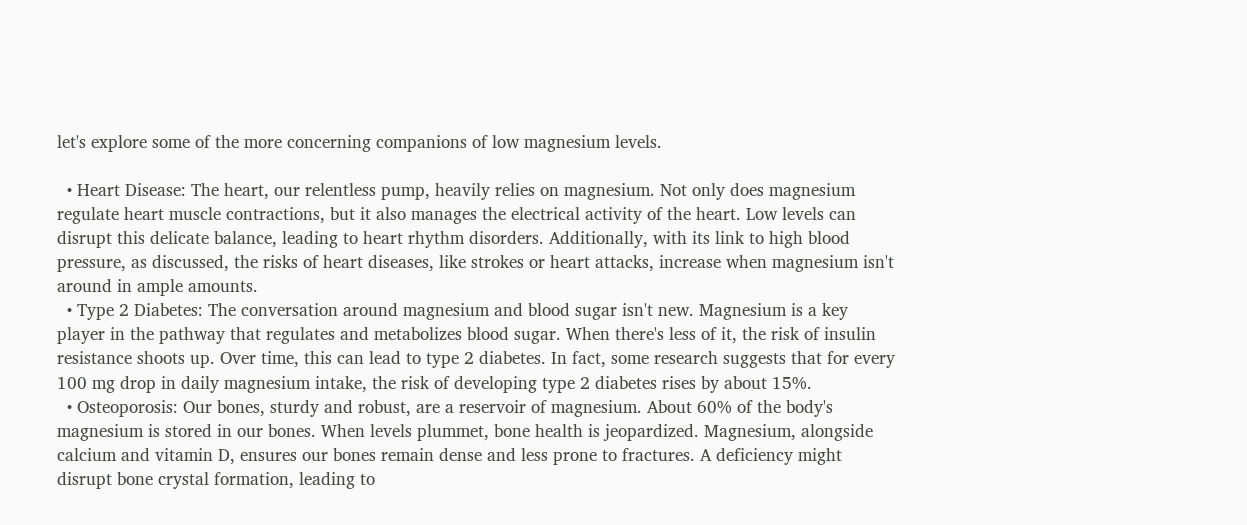let's explore some of the more concerning companions of low magnesium levels.

  • Heart Disease: The heart, our relentless pump, heavily relies on magnesium. Not only does magnesium regulate heart muscle contractions, but it also manages the electrical activity of the heart. Low levels can disrupt this delicate balance, leading to heart rhythm disorders. Additionally, with its link to high blood pressure, as discussed, the risks of heart diseases, like strokes or heart attacks, increase when magnesium isn't around in ample amounts.
  • Type 2 Diabetes: The conversation around magnesium and blood sugar isn't new. Magnesium is a key player in the pathway that regulates and metabolizes blood sugar. When there's less of it, the risk of insulin resistance shoots up. Over time, this can lead to type 2 diabetes. In fact, some research suggests that for every 100 mg drop in daily magnesium intake, the risk of developing type 2 diabetes rises by about 15%.
  • Osteoporosis: Our bones, sturdy and robust, are a reservoir of magnesium. About 60% of the body's magnesium is stored in our bones. When levels plummet, bone health is jeopardized. Magnesium, alongside calcium and vitamin D, ensures our bones remain dense and less prone to fractures. A deficiency might disrupt bone crystal formation, leading to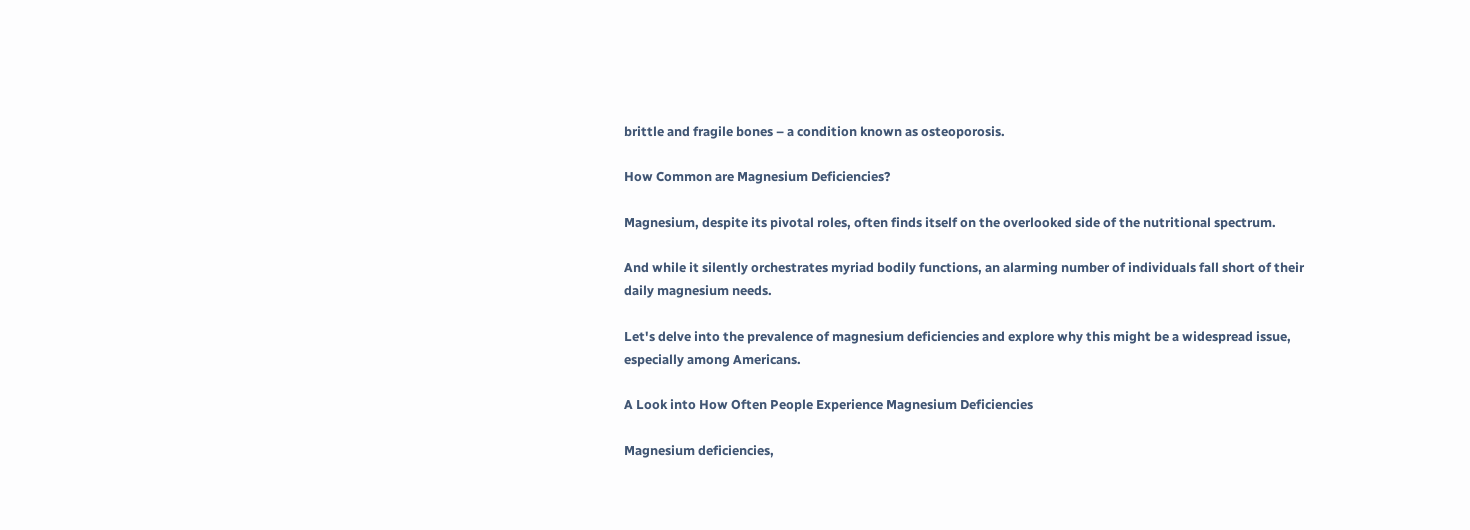brittle and fragile bones – a condition known as osteoporosis.

How Common are Magnesium Deficiencies?

Magnesium, despite its pivotal roles, often finds itself on the overlooked side of the nutritional spectrum.

And while it silently orchestrates myriad bodily functions, an alarming number of individuals fall short of their daily magnesium needs.

Let's delve into the prevalence of magnesium deficiencies and explore why this might be a widespread issue, especially among Americans.

A Look into How Often People Experience Magnesium Deficiencies

Magnesium deficiencies,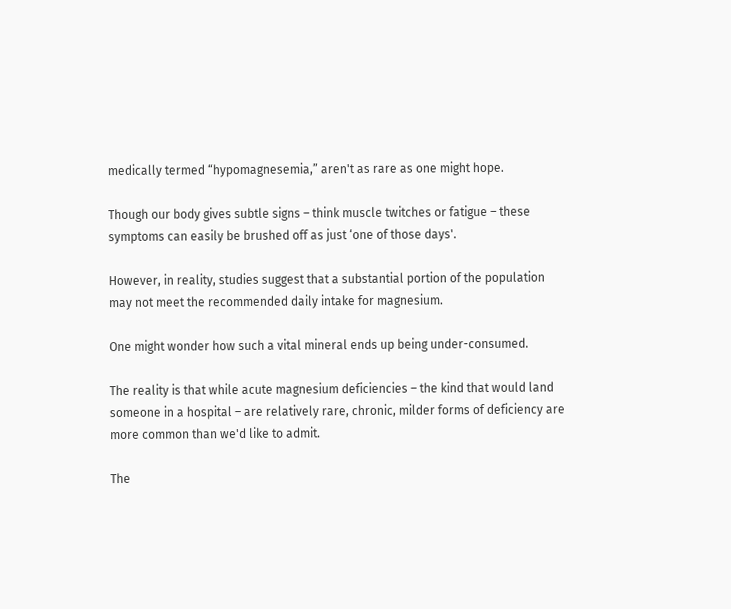medically termed “hypomagnesemia,” aren't as rare as one might hope.

Though our body gives subtle signs – think muscle twitches or fatigue – these symptoms can easily be brushed off as just ‘one of those days'.

However, in reality, studies suggest that a substantial portion of the population may not meet the recommended daily intake for magnesium.

One might wonder how such a vital mineral ends up being under-consumed.

The reality is that while acute magnesium deficiencies – the kind that would land someone in a hospital – are relatively rare, chronic, milder forms of deficiency are more common than we'd like to admit.

The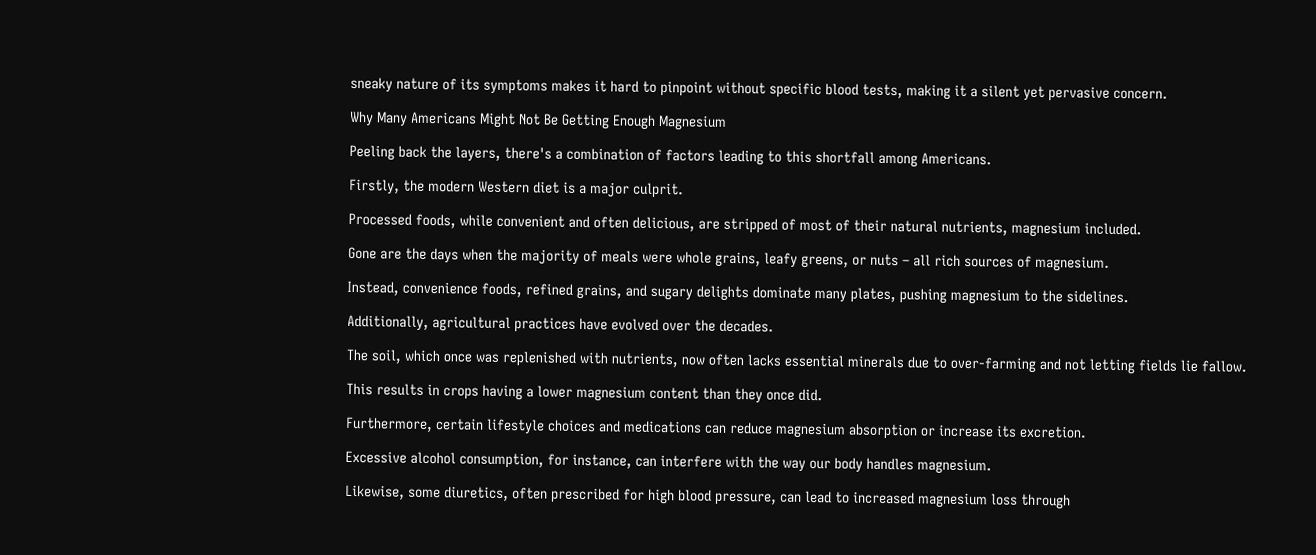sneaky nature of its symptoms makes it hard to pinpoint without specific blood tests, making it a silent yet pervasive concern.

Why Many Americans Might Not Be Getting Enough Magnesium

Peeling back the layers, there's a combination of factors leading to this shortfall among Americans.

Firstly, the modern Western diet is a major culprit.

Processed foods, while convenient and often delicious, are stripped of most of their natural nutrients, magnesium included.

Gone are the days when the majority of meals were whole grains, leafy greens, or nuts – all rich sources of magnesium.

Instead, convenience foods, refined grains, and sugary delights dominate many plates, pushing magnesium to the sidelines.

Additionally, agricultural practices have evolved over the decades.

The soil, which once was replenished with nutrients, now often lacks essential minerals due to over-farming and not letting fields lie fallow.

This results in crops having a lower magnesium content than they once did.

Furthermore, certain lifestyle choices and medications can reduce magnesium absorption or increase its excretion.

Excessive alcohol consumption, for instance, can interfere with the way our body handles magnesium.

Likewise, some diuretics, often prescribed for high blood pressure, can lead to increased magnesium loss through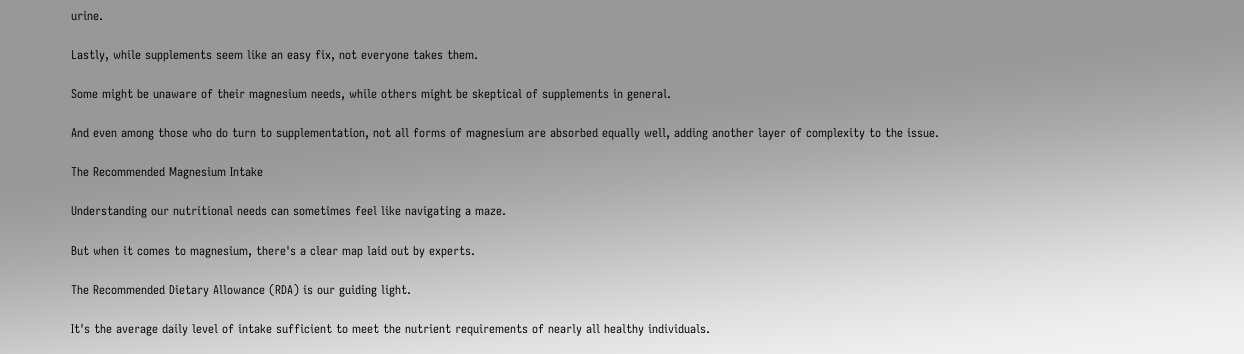urine.

Lastly, while supplements seem like an easy fix, not everyone takes them.

Some might be unaware of their magnesium needs, while others might be skeptical of supplements in general.

And even among those who do turn to supplementation, not all forms of magnesium are absorbed equally well, adding another layer of complexity to the issue.

The Recommended Magnesium Intake

Understanding our nutritional needs can sometimes feel like navigating a maze.

But when it comes to magnesium, there's a clear map laid out by experts.

The Recommended Dietary Allowance (RDA) is our guiding light.

It's the average daily level of intake sufficient to meet the nutrient requirements of nearly all healthy individuals.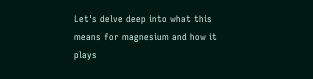Let's delve deep into what this means for magnesium and how it plays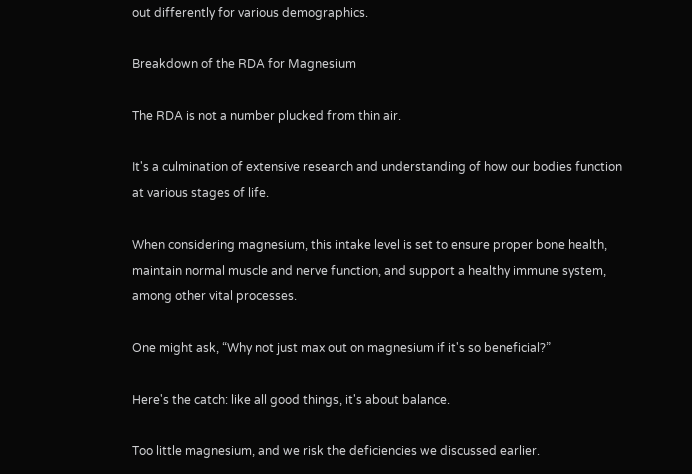out differently for various demographics.

Breakdown of the RDA for Magnesium

The RDA is not a number plucked from thin air.

It's a culmination of extensive research and understanding of how our bodies function at various stages of life.

When considering magnesium, this intake level is set to ensure proper bone health, maintain normal muscle and nerve function, and support a healthy immune system, among other vital processes.

One might ask, “Why not just max out on magnesium if it's so beneficial?”

Here's the catch: like all good things, it's about balance.

Too little magnesium, and we risk the deficiencies we discussed earlier.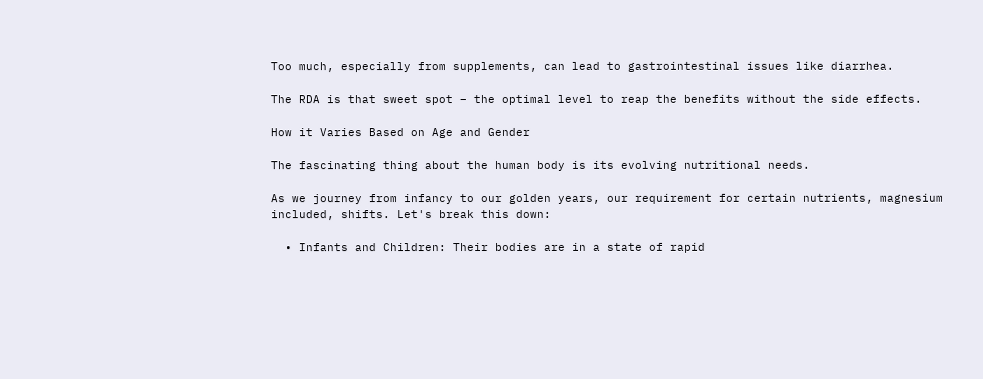Too much, especially from supplements, can lead to gastrointestinal issues like diarrhea.

The RDA is that sweet spot – the optimal level to reap the benefits without the side effects.

How it Varies Based on Age and Gender

The fascinating thing about the human body is its evolving nutritional needs.

As we journey from infancy to our golden years, our requirement for certain nutrients, magnesium included, shifts. Let's break this down:

  • Infants and Children: Their bodies are in a state of rapid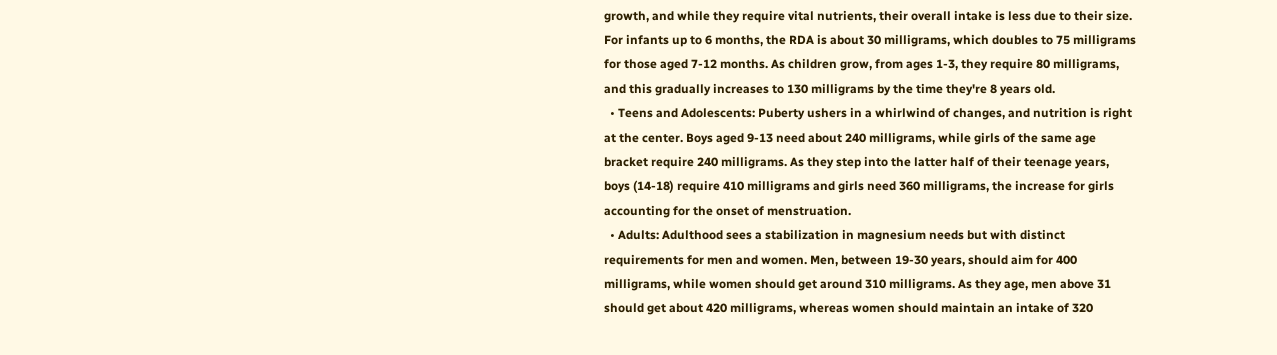growth, and while they require vital nutrients, their overall intake is less due to their size. For infants up to 6 months, the RDA is about 30 milligrams, which doubles to 75 milligrams for those aged 7-12 months. As children grow, from ages 1-3, they require 80 milligrams, and this gradually increases to 130 milligrams by the time they're 8 years old.
  • Teens and Adolescents: Puberty ushers in a whirlwind of changes, and nutrition is right at the center. Boys aged 9-13 need about 240 milligrams, while girls of the same age bracket require 240 milligrams. As they step into the latter half of their teenage years, boys (14-18) require 410 milligrams and girls need 360 milligrams, the increase for girls accounting for the onset of menstruation.
  • Adults: Adulthood sees a stabilization in magnesium needs but with distinct requirements for men and women. Men, between 19-30 years, should aim for 400 milligrams, while women should get around 310 milligrams. As they age, men above 31 should get about 420 milligrams, whereas women should maintain an intake of 320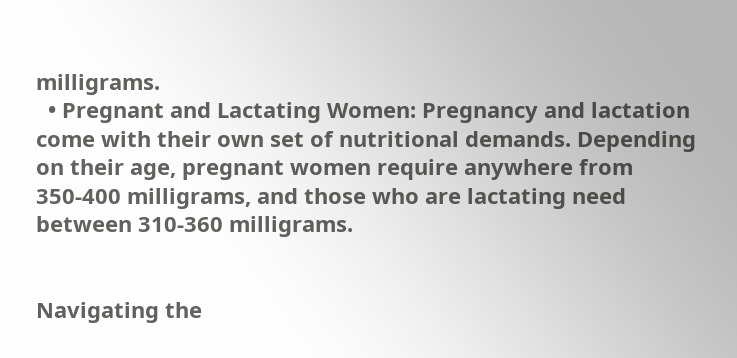milligrams.
  • Pregnant and Lactating Women: Pregnancy and lactation come with their own set of nutritional demands. Depending on their age, pregnant women require anywhere from 350-400 milligrams, and those who are lactating need between 310-360 milligrams.


Navigating the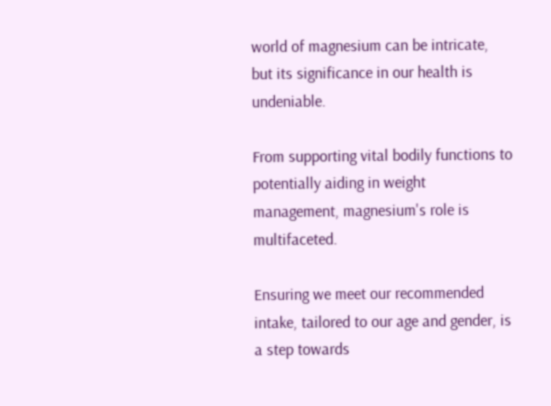world of magnesium can be intricate, but its significance in our health is undeniable.

From supporting vital bodily functions to potentially aiding in weight management, magnesium's role is multifaceted.

Ensuring we meet our recommended intake, tailored to our age and gender, is a step towards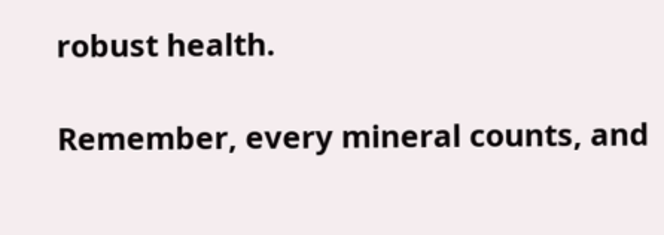robust health.

Remember, every mineral counts, and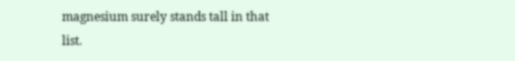magnesium surely stands tall in that list.